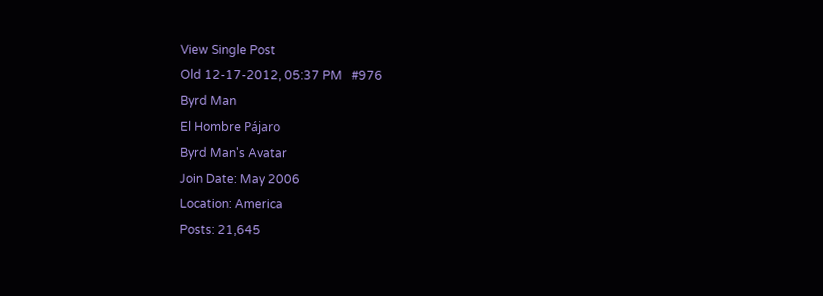View Single Post
Old 12-17-2012, 05:37 PM   #976
Byrd Man
El Hombre Pájaro
Byrd Man's Avatar
Join Date: May 2006
Location: America
Posts: 21,645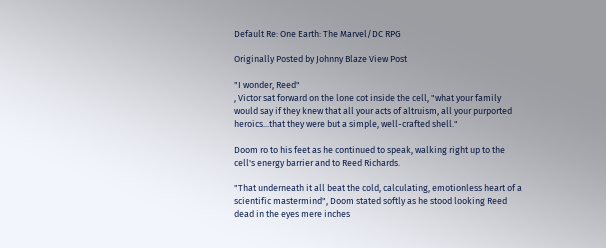Default Re: One Earth: The Marvel/DC RPG

Originally Posted by Johnny Blaze View Post

"I wonder, Reed"
, Victor sat forward on the lone cot inside the cell, "what your family would say if they knew that all your acts of altruism, all your purported heroics...that they were but a simple, well-crafted shell."

Doom ro to his feet as he continued to speak, walking right up to the cell's energy barrier and to Reed Richards.

"That underneath it all beat the cold, calculating, emotionless heart of a scientific mastermind", Doom stated softly as he stood looking Reed dead in the eyes mere inches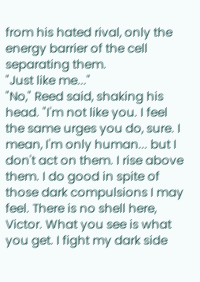from his hated rival, only the energy barrier of the cell separating them.
"Just like me..."
"No," Reed said, shaking his head. "I'm not like you. I feel the same urges you do, sure. I mean, I'm only human... but I don't act on them. I rise above them. I do good in spite of those dark compulsions I may feel. There is no shell here, Victor. What you see is what you get. I fight my dark side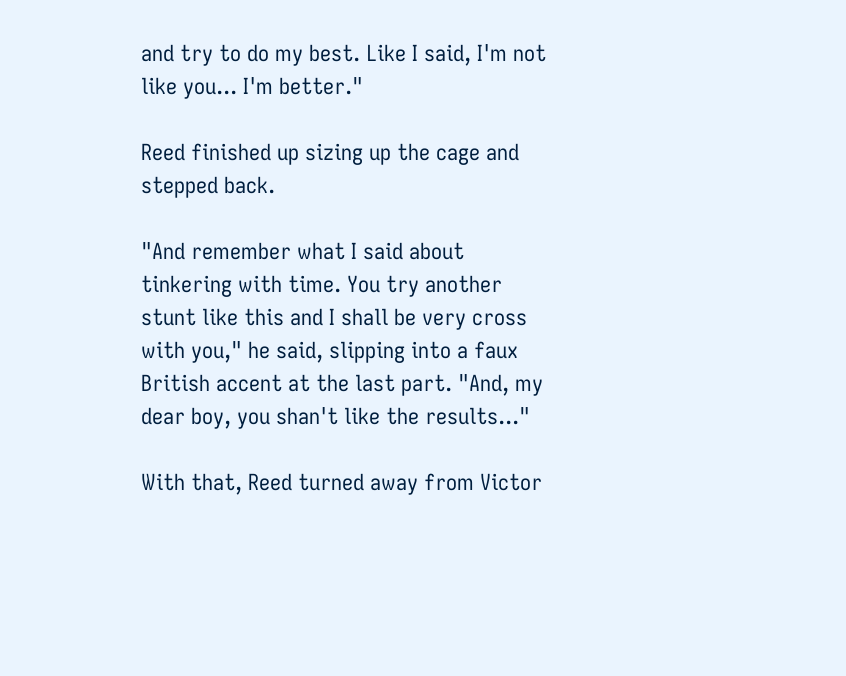and try to do my best. Like I said, I'm not like you... I'm better."

Reed finished up sizing up the cage and stepped back.

"And remember what I said about tinkering with time. You try another stunt like this and I shall be very cross with you," he said, slipping into a faux British accent at the last part. "And, my dear boy, you shan't like the results..."

With that, Reed turned away from Victor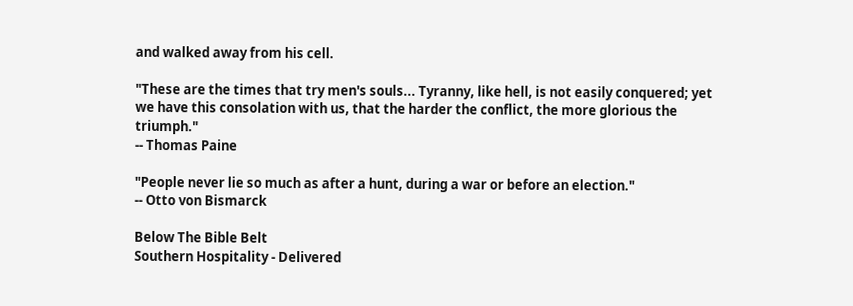and walked away from his cell.

"These are the times that try men's souls... Tyranny, like hell, is not easily conquered; yet we have this consolation with us, that the harder the conflict, the more glorious the triumph."
-- Thomas Paine

"People never lie so much as after a hunt, during a war or before an election."
-- Otto von Bismarck

Below The Bible Belt
Southern Hospitality - Delivered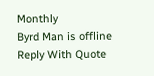Monthly
Byrd Man is offline   Reply With Quote